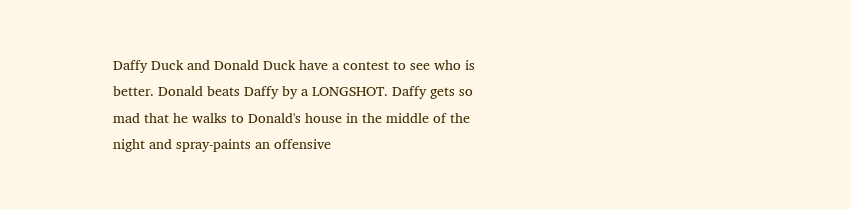Daffy Duck and Donald Duck have a contest to see who is better. Donald beats Daffy by a LONGSHOT. Daffy gets so mad that he walks to Donald's house in the middle of the night and spray-paints an offensive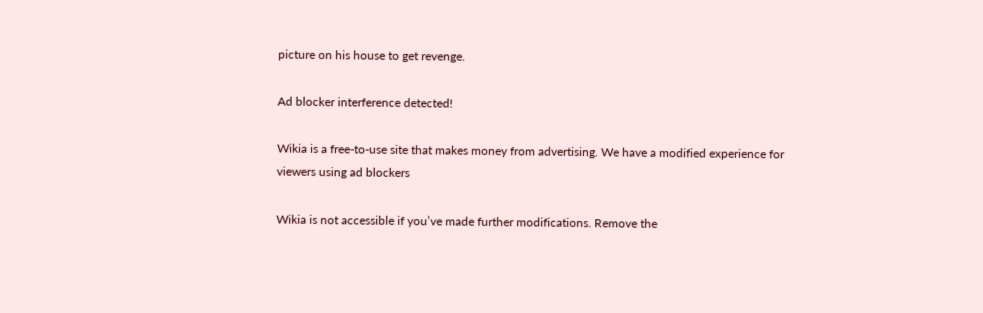picture on his house to get revenge.

Ad blocker interference detected!

Wikia is a free-to-use site that makes money from advertising. We have a modified experience for viewers using ad blockers

Wikia is not accessible if you’ve made further modifications. Remove the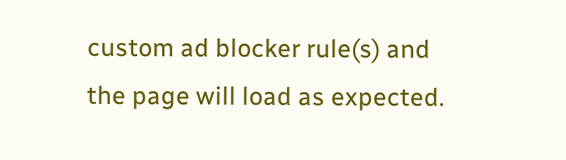custom ad blocker rule(s) and the page will load as expected.